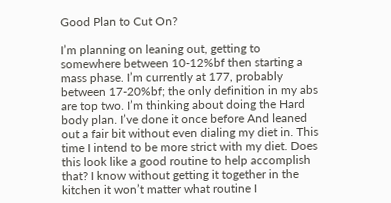Good Plan to Cut On?

I’m planning on leaning out, getting to somewhere between 10-12%bf then starting a mass phase. I’m currently at 177, probably between 17-20%bf; the only definition in my abs are top two. I’m thinking about doing the Hard body plan. I’ve done it once before And leaned out a fair bit without even dialing my diet in. This time I intend to be more strict with my diet. Does this look like a good routine to help accomplish that? I know without getting it together in the kitchen it won’t matter what routine I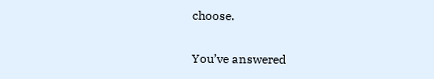choose.

You’ve answered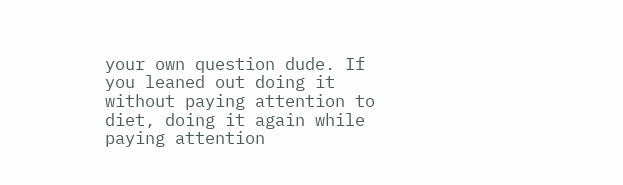your own question dude. If you leaned out doing it without paying attention to diet, doing it again while paying attention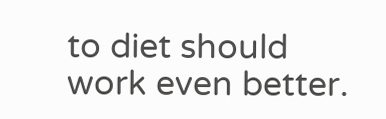to diet should work even better.